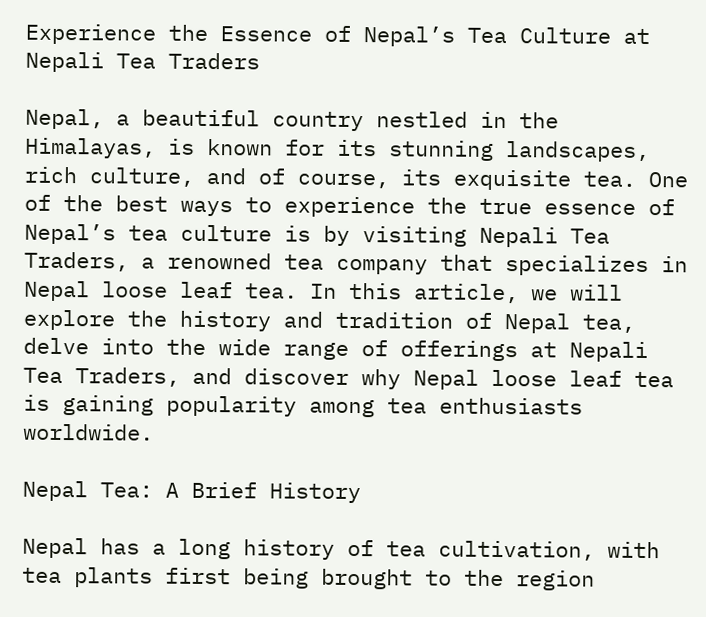Experience the Essence of Nepal’s Tea Culture at Nepali Tea Traders

Nepal, a beautiful country nestled in the Himalayas, is known for its stunning landscapes, rich culture, and of course, its exquisite tea. One of the best ways to experience the true essence of Nepal’s tea culture is by visiting Nepali Tea Traders, a renowned tea company that specializes in Nepal loose leaf tea. In this article, we will explore the history and tradition of Nepal tea, delve into the wide range of offerings at Nepali Tea Traders, and discover why Nepal loose leaf tea is gaining popularity among tea enthusiasts worldwide.

Nepal Tea: A Brief History

Nepal has a long history of tea cultivation, with tea plants first being brought to the region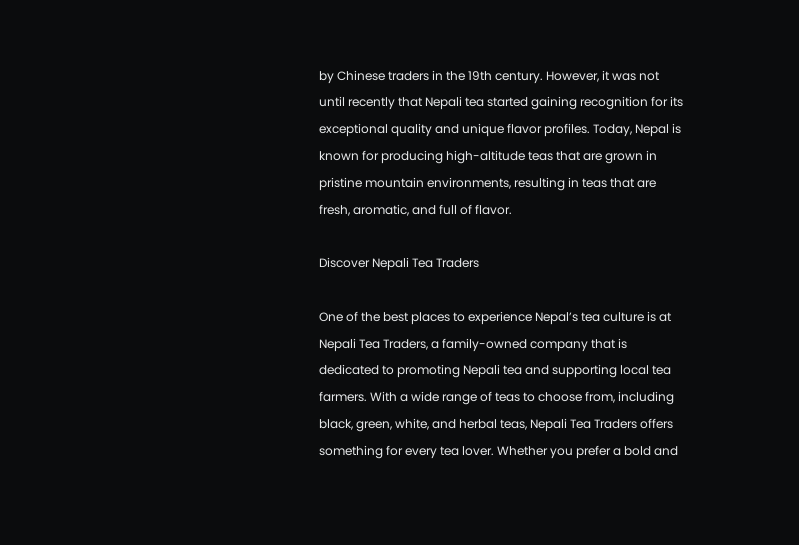by Chinese traders in the 19th century. However, it was not until recently that Nepali tea started gaining recognition for its exceptional quality and unique flavor profiles. Today, Nepal is known for producing high-altitude teas that are grown in pristine mountain environments, resulting in teas that are fresh, aromatic, and full of flavor.

Discover Nepali Tea Traders

One of the best places to experience Nepal’s tea culture is at Nepali Tea Traders, a family-owned company that is dedicated to promoting Nepali tea and supporting local tea farmers. With a wide range of teas to choose from, including black, green, white, and herbal teas, Nepali Tea Traders offers something for every tea lover. Whether you prefer a bold and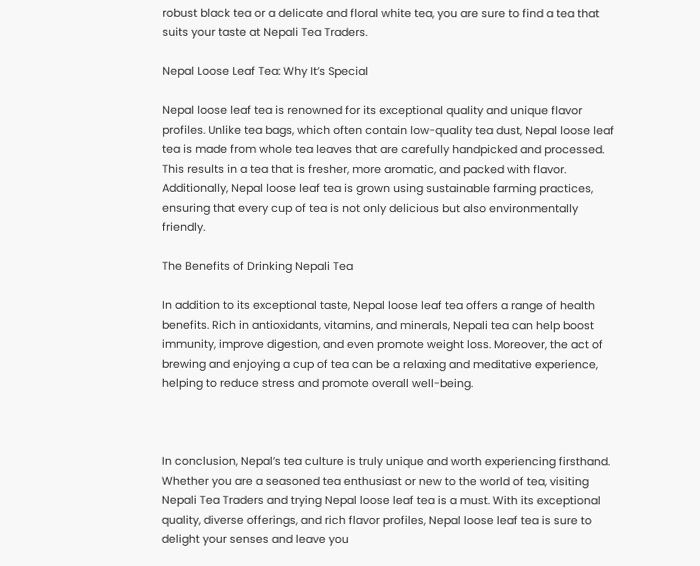robust black tea or a delicate and floral white tea, you are sure to find a tea that suits your taste at Nepali Tea Traders.

Nepal Loose Leaf Tea: Why It’s Special

Nepal loose leaf tea is renowned for its exceptional quality and unique flavor profiles. Unlike tea bags, which often contain low-quality tea dust, Nepal loose leaf tea is made from whole tea leaves that are carefully handpicked and processed. This results in a tea that is fresher, more aromatic, and packed with flavor. Additionally, Nepal loose leaf tea is grown using sustainable farming practices, ensuring that every cup of tea is not only delicious but also environmentally friendly.

The Benefits of Drinking Nepali Tea

In addition to its exceptional taste, Nepal loose leaf tea offers a range of health benefits. Rich in antioxidants, vitamins, and minerals, Nepali tea can help boost immunity, improve digestion, and even promote weight loss. Moreover, the act of brewing and enjoying a cup of tea can be a relaxing and meditative experience, helping to reduce stress and promote overall well-being.



In conclusion, Nepal’s tea culture is truly unique and worth experiencing firsthand. Whether you are a seasoned tea enthusiast or new to the world of tea, visiting Nepali Tea Traders and trying Nepal loose leaf tea is a must. With its exceptional quality, diverse offerings, and rich flavor profiles, Nepal loose leaf tea is sure to delight your senses and leave you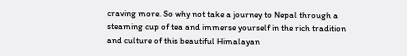craving more. So why not take a journey to Nepal through a steaming cup of tea and immerse yourself in the rich tradition and culture of this beautiful Himalayan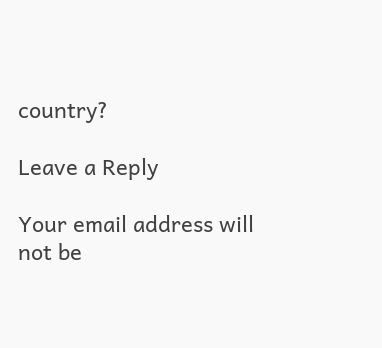country?

Leave a Reply

Your email address will not be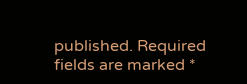published. Required fields are marked *